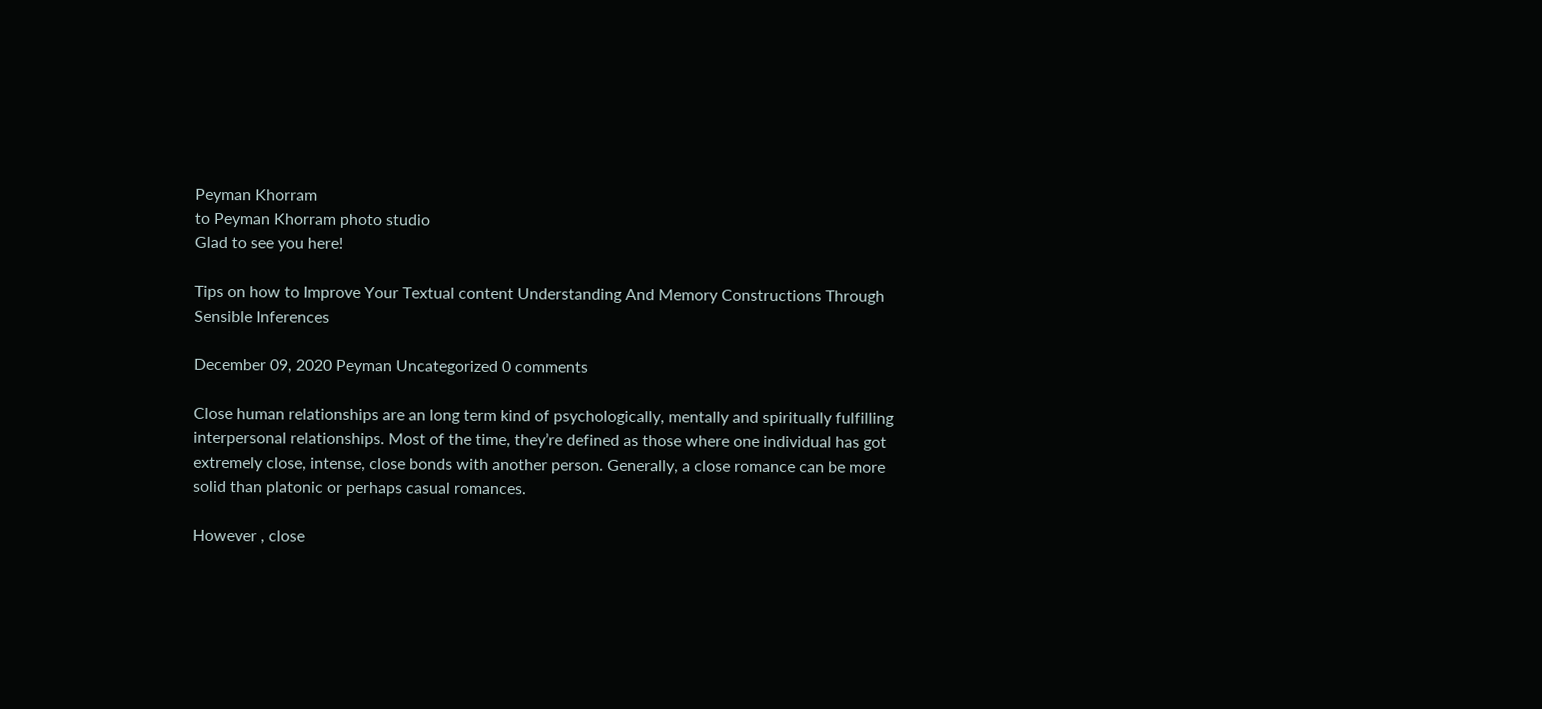Peyman Khorram
to Peyman Khorram photo studio
Glad to see you here!

Tips on how to Improve Your Textual content Understanding And Memory Constructions Through Sensible Inferences

December 09, 2020 Peyman Uncategorized 0 comments

Close human relationships are an long term kind of psychologically, mentally and spiritually fulfilling interpersonal relationships. Most of the time, they’re defined as those where one individual has got extremely close, intense, close bonds with another person. Generally, a close romance can be more solid than platonic or perhaps casual romances.

However , close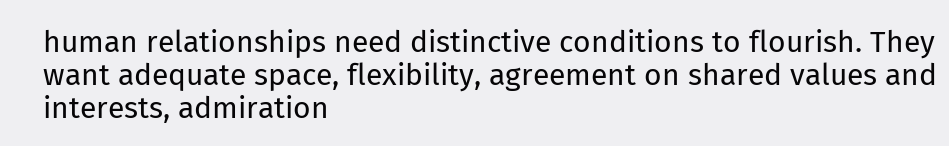human relationships need distinctive conditions to flourish. They want adequate space, flexibility, agreement on shared values and interests, admiration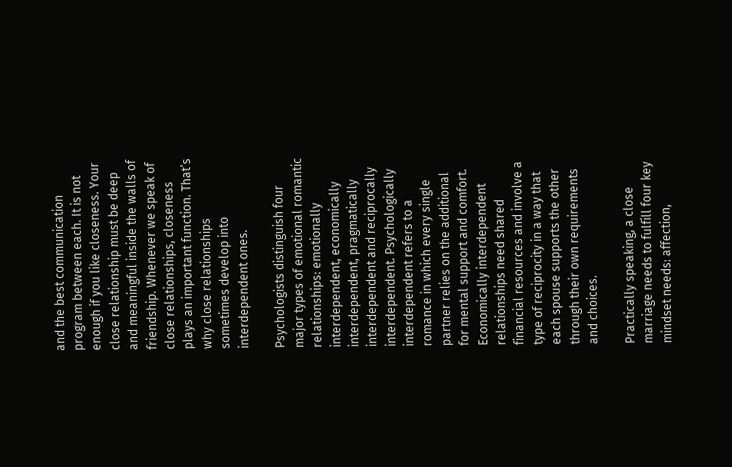and the best communication program between each. It is not enough if you like closeness. Your close relationship must be deep and meaningful inside the walls of friendship. Whenever we speak of close relationships, closeness plays an important function. That’s why close relationships sometimes develop into interdependent ones.

Psychologists distinguish four major types of emotional romantic relationships: emotionally interdependent, economically interdependent, pragmatically interdependent and reciprocally interdependent. Psychologically interdependent refers to a romance in which every single partner relies on the additional for mental support and comfort. Economically interdependent relationships need shared financial resources and involve a type of reciprocity in a way that each spouse supports the other through their own requirements and choices.

Practically speaking, a close marriage needs to fulfill four key mindset needs: affection,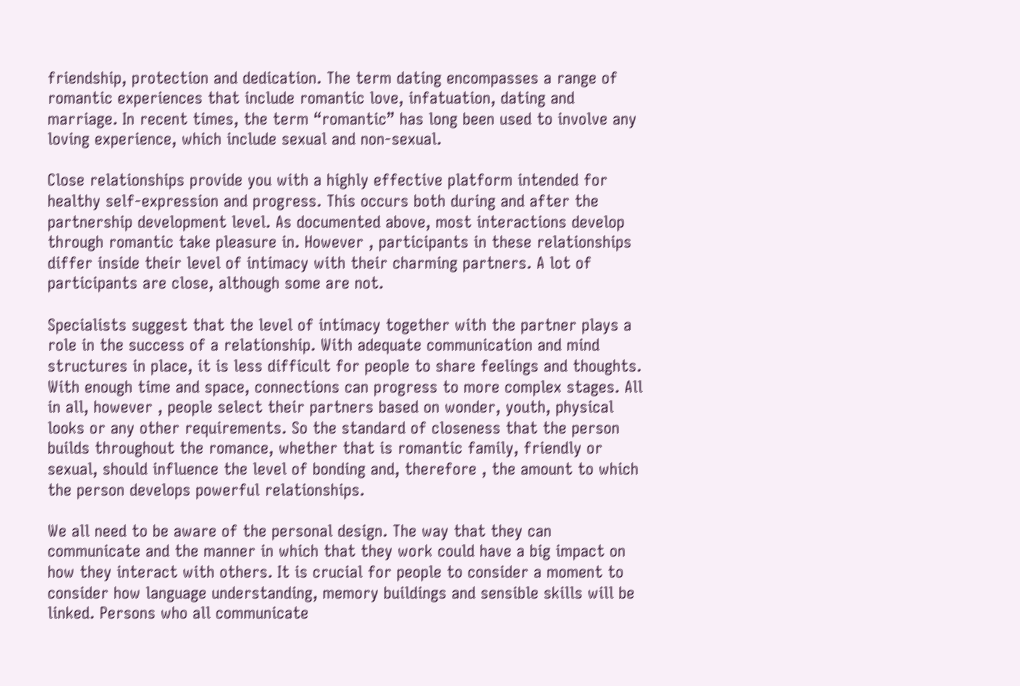friendship, protection and dedication. The term dating encompasses a range of romantic experiences that include romantic love, infatuation, dating and marriage. In recent times, the term “romantic” has long been used to involve any loving experience, which include sexual and non-sexual.

Close relationships provide you with a highly effective platform intended for healthy self-expression and progress. This occurs both during and after the partnership development level. As documented above, most interactions develop through romantic take pleasure in. However , participants in these relationships differ inside their level of intimacy with their charming partners. A lot of participants are close, although some are not.

Specialists suggest that the level of intimacy together with the partner plays a role in the success of a relationship. With adequate communication and mind structures in place, it is less difficult for people to share feelings and thoughts. With enough time and space, connections can progress to more complex stages. All in all, however , people select their partners based on wonder, youth, physical looks or any other requirements. So the standard of closeness that the person builds throughout the romance, whether that is romantic family, friendly or sexual, should influence the level of bonding and, therefore , the amount to which the person develops powerful relationships.

We all need to be aware of the personal design. The way that they can communicate and the manner in which that they work could have a big impact on how they interact with others. It is crucial for people to consider a moment to consider how language understanding, memory buildings and sensible skills will be linked. Persons who all communicate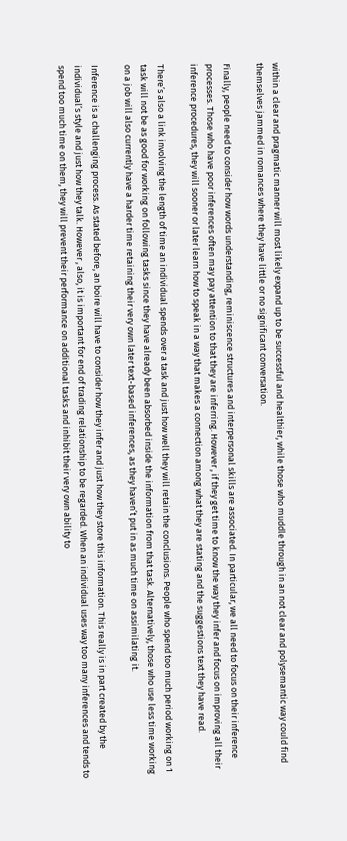within a clear and pragmatic manner will most likely expand up to be successful and healthier, while those who muddle through in an not clear and polysemantic way could find themselves jammed in romances where they have little or no significant conversation.

Finally, people need to consider how words understanding, reminiscence structures and interpersonal skills are associated. In particular, we all need to focus on their inference processes. Those who have poor inferences often may pay attention to that they are inferring. However , if they get time to know the way they infer and focus on improving all their inference procedures, they will sooner or later learn how to speak in a way that makes a connection among what they are stating and the suggestions text they have read.

There’s also a link involving the length of time an individual spends over a task and just how well they will retain the conclusions. People who spend too much period working on 1 task will not be as good for working on following tasks since they have already been absorbed inside the information from that task. Alternatively, those who use less time working on a job will also currently have a harder time retaining their very own later text-based inferences, as they haven’t put in as much time on assimilating it.

Inference is a challenging process. As stated before, an boire will have to consider how they infer and just how they store this information. This really is in part created by the individual’s style and just how they talk. However , also, it is important for end of trading relationship to be regarded. When an individual uses way too many inferences and tends to spend too much time on them, they will prevent their performance on additional tasks and inhibit their very own ability to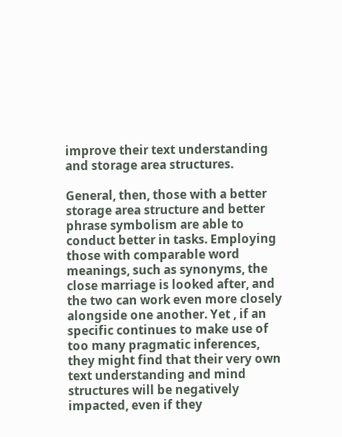improve their text understanding and storage area structures.

General, then, those with a better storage area structure and better phrase symbolism are able to conduct better in tasks. Employing those with comparable word meanings, such as synonyms, the close marriage is looked after, and the two can work even more closely alongside one another. Yet , if an specific continues to make use of too many pragmatic inferences, they might find that their very own text understanding and mind structures will be negatively impacted, even if they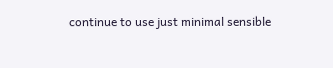continue to use just minimal sensible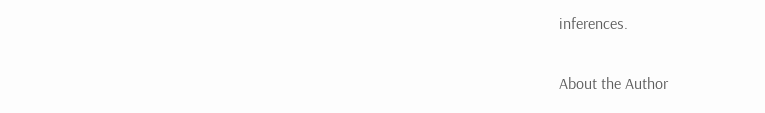inferences.

About the Author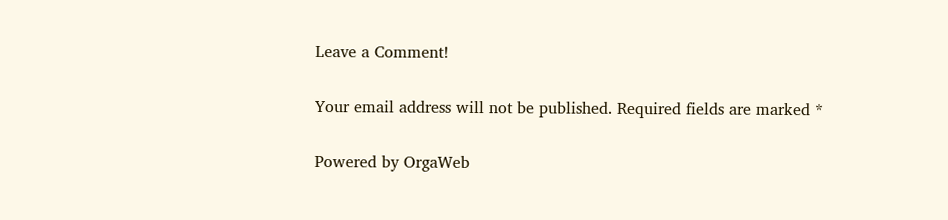Leave a Comment!

Your email address will not be published. Required fields are marked *

Powered by OrgaWeb